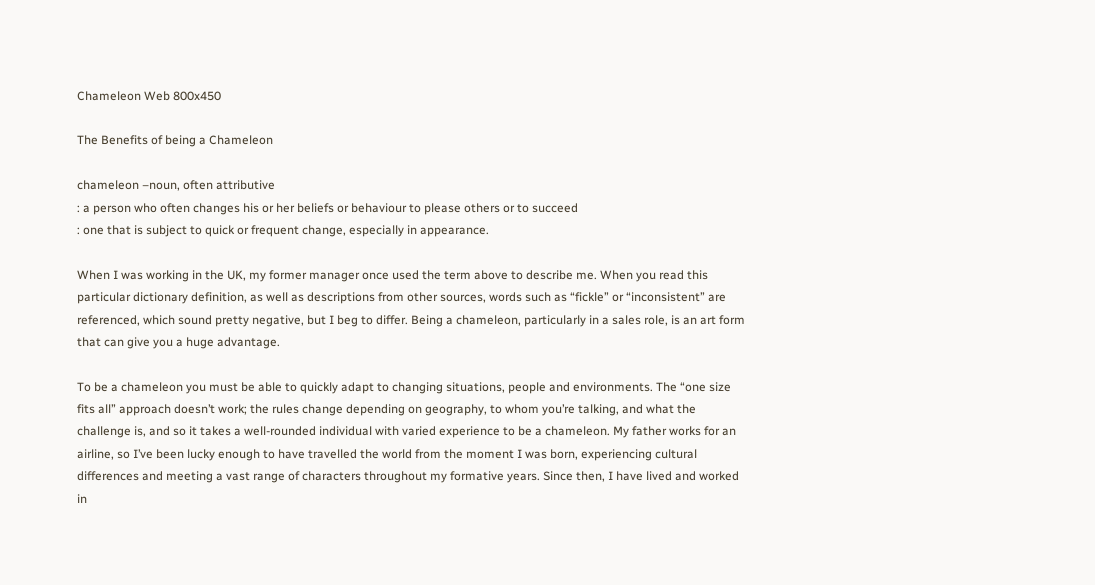Chameleon Web 800x450

The Benefits of being a Chameleon

chameleon –noun, often attributive
: a person who often changes his or her beliefs or behaviour to please others or to succeed
: one that is subject to quick or frequent change, especially in appearance.

When I was working in the UK, my former manager once used the term above to describe me. When you read this particular dictionary definition, as well as descriptions from other sources, words such as “fickle” or “inconsistent” are referenced, which sound pretty negative, but I beg to differ. Being a chameleon, particularly in a sales role, is an art form that can give you a huge advantage.

To be a chameleon you must be able to quickly adapt to changing situations, people and environments. The “one size fits all” approach doesn’t work; the rules change depending on geography, to whom you’re talking, and what the challenge is, and so it takes a well-rounded individual with varied experience to be a chameleon. My father works for an airline, so I’ve been lucky enough to have travelled the world from the moment I was born, experiencing cultural differences and meeting a vast range of characters throughout my formative years. Since then, I have lived and worked in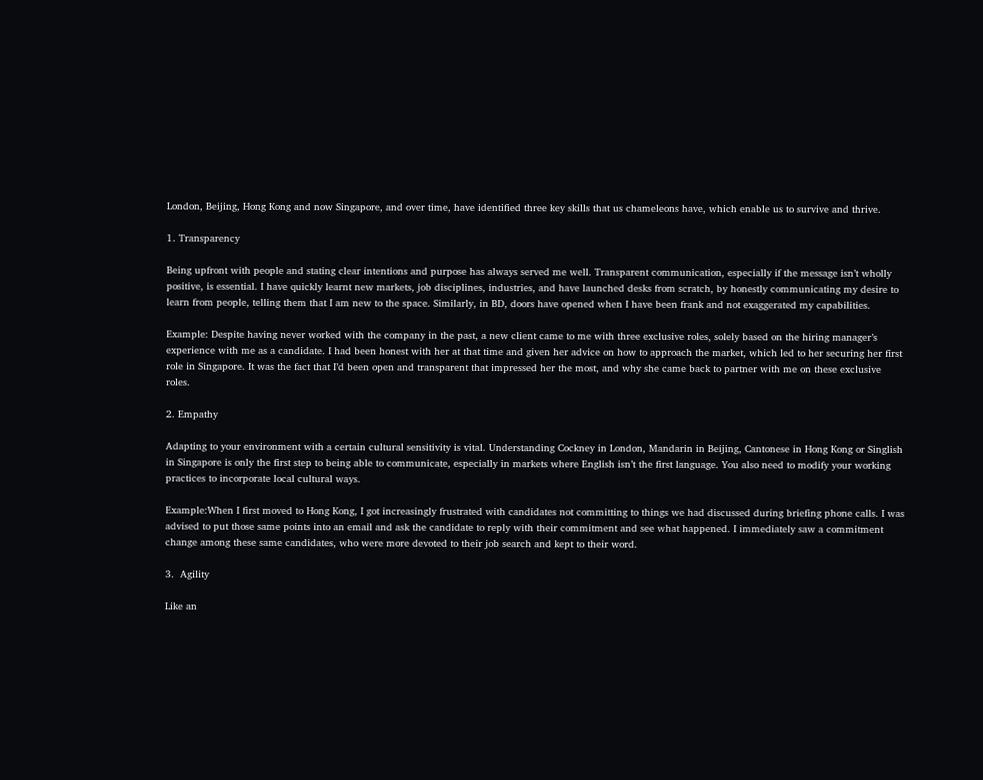London, Beijing, Hong Kong and now Singapore, and over time, have identified three key skills that us chameleons have, which enable us to survive and thrive.

1. Transparency

Being upfront with people and stating clear intentions and purpose has always served me well. Transparent communication, especially if the message isn’t wholly positive, is essential. I have quickly learnt new markets, job disciplines, industries, and have launched desks from scratch, by honestly communicating my desire to learn from people, telling them that I am new to the space. Similarly, in BD, doors have opened when I have been frank and not exaggerated my capabilities.

Example: Despite having never worked with the company in the past, a new client came to me with three exclusive roles, solely based on the hiring manager’s experience with me as a candidate. I had been honest with her at that time and given her advice on how to approach the market, which led to her securing her first role in Singapore. It was the fact that I’d been open and transparent that impressed her the most, and why she came back to partner with me on these exclusive roles.

2. Empathy

Adapting to your environment with a certain cultural sensitivity is vital. Understanding Cockney in London, Mandarin in Beijing, Cantonese in Hong Kong or Singlish in Singapore is only the first step to being able to communicate, especially in markets where English isn’t the first language. You also need to modify your working practices to incorporate local cultural ways.

Example:When I first moved to Hong Kong, I got increasingly frustrated with candidates not committing to things we had discussed during briefing phone calls. I was advised to put those same points into an email and ask the candidate to reply with their commitment and see what happened. I immediately saw a commitment change among these same candidates, who were more devoted to their job search and kept to their word.

3.  Agility

Like an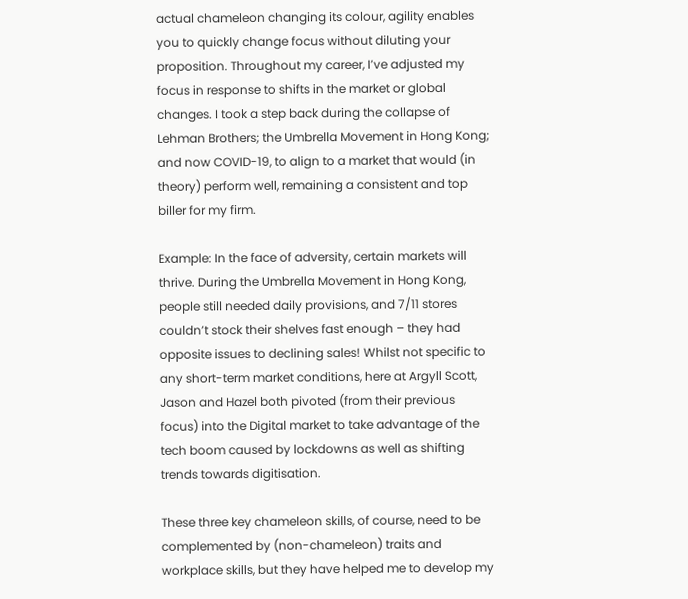actual chameleon changing its colour, agility enables you to quickly change focus without diluting your proposition. Throughout my career, I’ve adjusted my focus in response to shifts in the market or global changes. I took a step back during the collapse of Lehman Brothers; the Umbrella Movement in Hong Kong; and now COVID-19, to align to a market that would (in theory) perform well, remaining a consistent and top biller for my firm.

Example: In the face of adversity, certain markets will thrive. During the Umbrella Movement in Hong Kong, people still needed daily provisions, and 7/11 stores couldn’t stock their shelves fast enough – they had opposite issues to declining sales! Whilst not specific to any short-term market conditions, here at Argyll Scott, Jason and Hazel both pivoted (from their previous focus) into the Digital market to take advantage of the tech boom caused by lockdowns as well as shifting trends towards digitisation.

These three key chameleon skills, of course, need to be complemented by (non-chameleon) traits and workplace skills, but they have helped me to develop my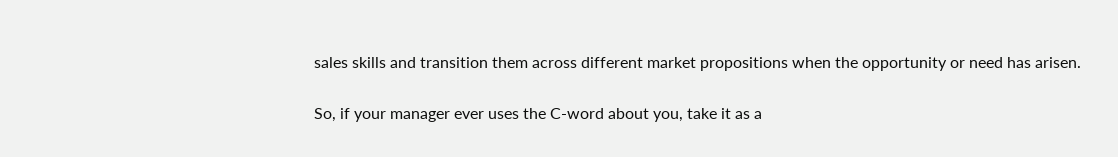sales skills and transition them across different market propositions when the opportunity or need has arisen.

So, if your manager ever uses the C-word about you, take it as a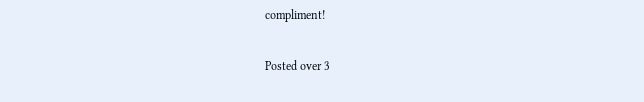compliment!

Posted over 3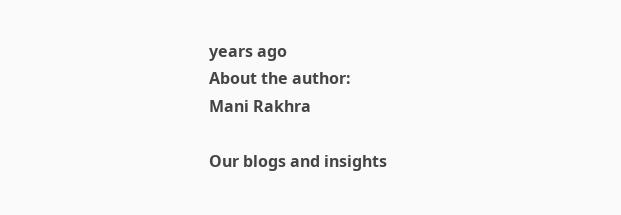years ago
About the author:
Mani Rakhra

Our blogs and insights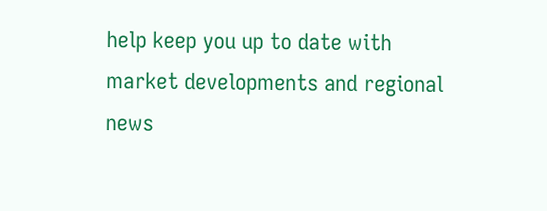help keep you up to date with market developments and regional news